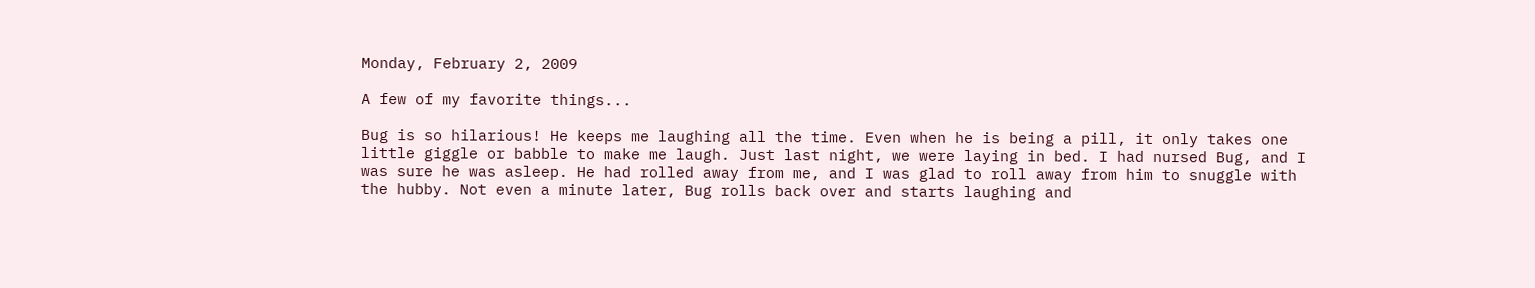Monday, February 2, 2009

A few of my favorite things...

Bug is so hilarious! He keeps me laughing all the time. Even when he is being a pill, it only takes one little giggle or babble to make me laugh. Just last night, we were laying in bed. I had nursed Bug, and I was sure he was asleep. He had rolled away from me, and I was glad to roll away from him to snuggle with the hubby. Not even a minute later, Bug rolls back over and starts laughing and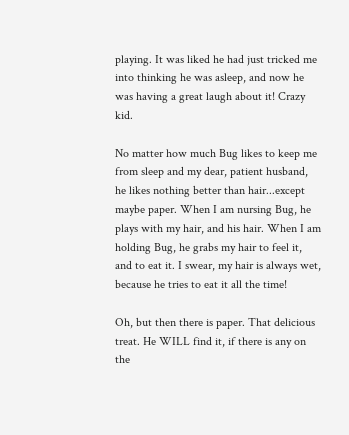playing. It was liked he had just tricked me into thinking he was asleep, and now he was having a great laugh about it! Crazy kid.

No matter how much Bug likes to keep me from sleep and my dear, patient husband, he likes nothing better than hair...except maybe paper. When I am nursing Bug, he plays with my hair, and his hair. When I am holding Bug, he grabs my hair to feel it, and to eat it. I swear, my hair is always wet, because he tries to eat it all the time!

Oh, but then there is paper. That delicious treat. He WILL find it, if there is any on the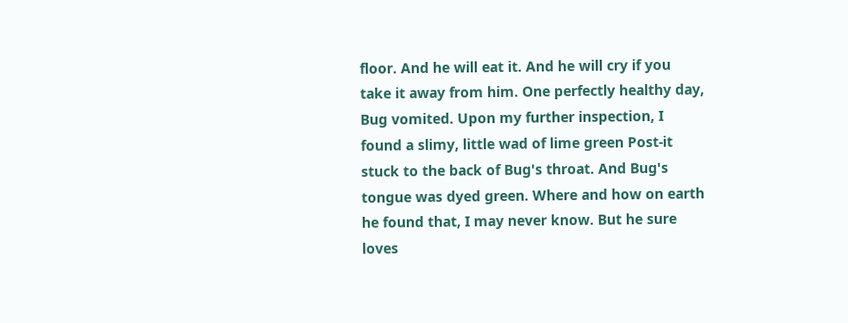floor. And he will eat it. And he will cry if you take it away from him. One perfectly healthy day, Bug vomited. Upon my further inspection, I found a slimy, little wad of lime green Post-it stuck to the back of Bug's throat. And Bug's tongue was dyed green. Where and how on earth he found that, I may never know. But he sure loves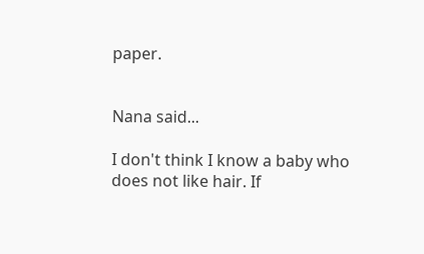paper.


Nana said...

I don't think I know a baby who does not like hair. If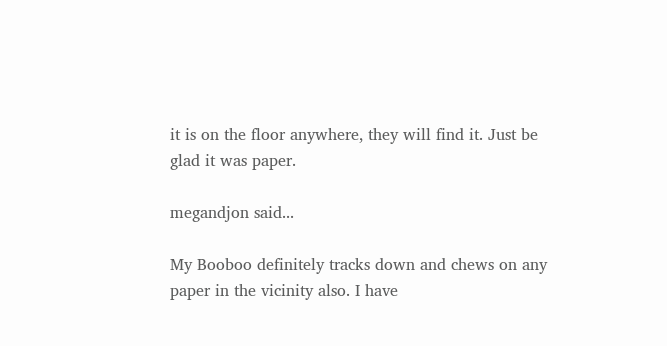it is on the floor anywhere, they will find it. Just be glad it was paper.

megandjon said...

My Booboo definitely tracks down and chews on any paper in the vicinity also. I have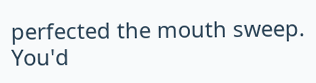perfected the mouth sweep. You'd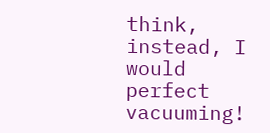think, instead, I would perfect vacuuming!